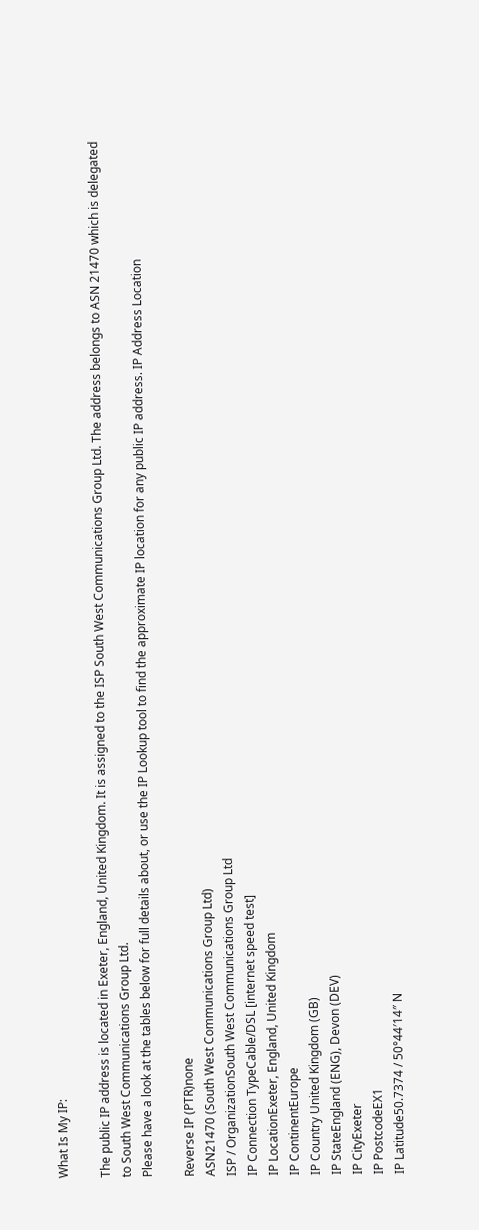What Is My IP:

The public IP address is located in Exeter, England, United Kingdom. It is assigned to the ISP South West Communications Group Ltd. The address belongs to ASN 21470 which is delegated to South West Communications Group Ltd.
Please have a look at the tables below for full details about, or use the IP Lookup tool to find the approximate IP location for any public IP address. IP Address Location

Reverse IP (PTR)none
ASN21470 (South West Communications Group Ltd)
ISP / OrganizationSouth West Communications Group Ltd
IP Connection TypeCable/DSL [internet speed test]
IP LocationExeter, England, United Kingdom
IP ContinentEurope
IP Country United Kingdom (GB)
IP StateEngland (ENG), Devon (DEV)
IP CityExeter
IP PostcodeEX1
IP Latitude50.7374 / 50°44′14″ N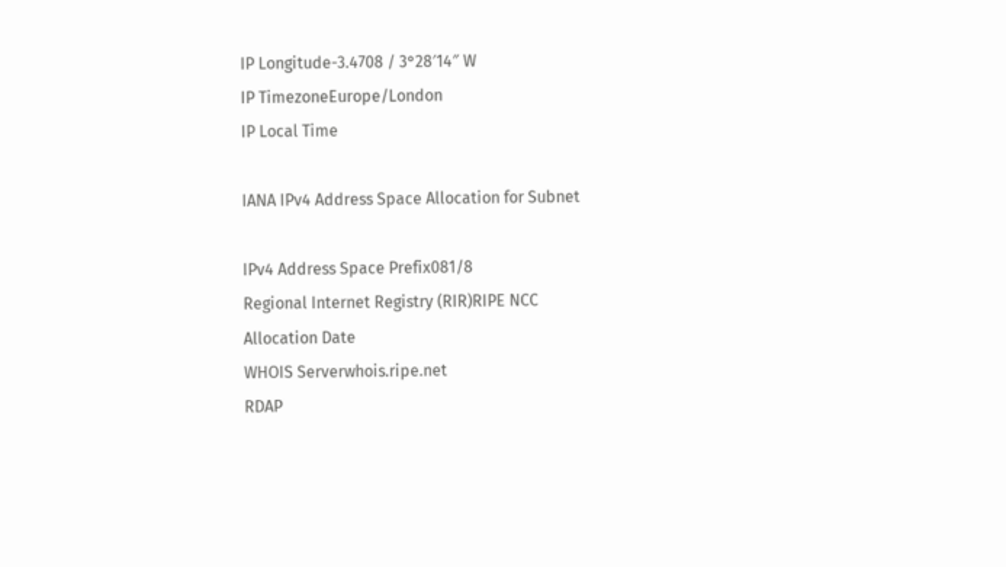IP Longitude-3.4708 / 3°28′14″ W
IP TimezoneEurope/London
IP Local Time

IANA IPv4 Address Space Allocation for Subnet

IPv4 Address Space Prefix081/8
Regional Internet Registry (RIR)RIPE NCC
Allocation Date
WHOIS Serverwhois.ripe.net
RDAP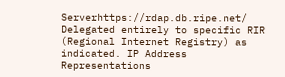Serverhttps://rdap.db.ripe.net/
Delegated entirely to specific RIR (Regional Internet Registry) as indicated. IP Address Representations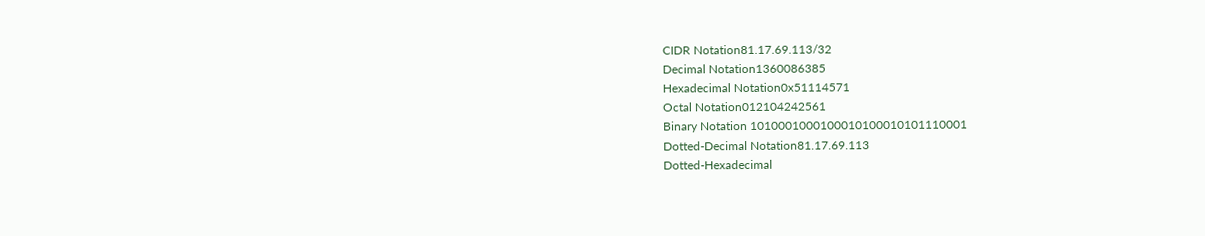CIDR Notation81.17.69.113/32
Decimal Notation1360086385
Hexadecimal Notation0x51114571
Octal Notation012104242561
Binary Notation 1010001000100010100010101110001
Dotted-Decimal Notation81.17.69.113
Dotted-Hexadecimal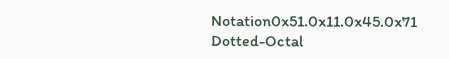Notation0x51.0x11.0x45.0x71
Dotted-Octal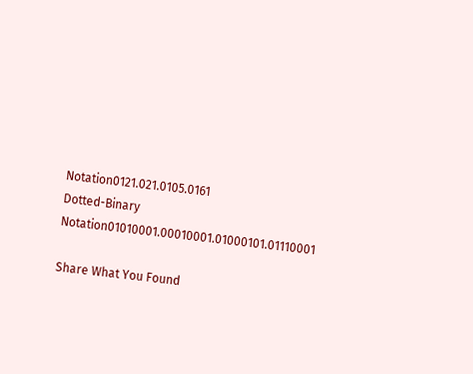Notation0121.021.0105.0161
Dotted-Binary Notation01010001.00010001.01000101.01110001

Share What You Found